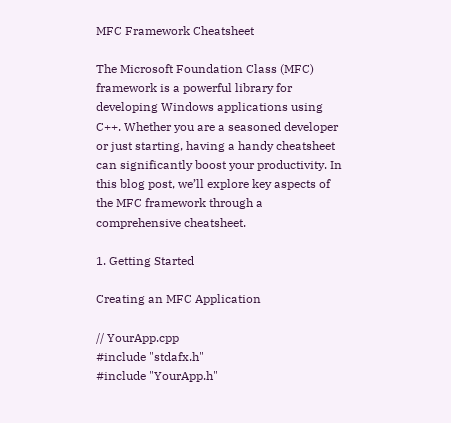MFC Framework Cheatsheet

The Microsoft Foundation Class (MFC) framework is a powerful library for developing Windows applications using C++. Whether you are a seasoned developer or just starting, having a handy cheatsheet can significantly boost your productivity. In this blog post, we’ll explore key aspects of the MFC framework through a comprehensive cheatsheet.

1. Getting Started

Creating an MFC Application

// YourApp.cpp
#include "stdafx.h"
#include "YourApp.h"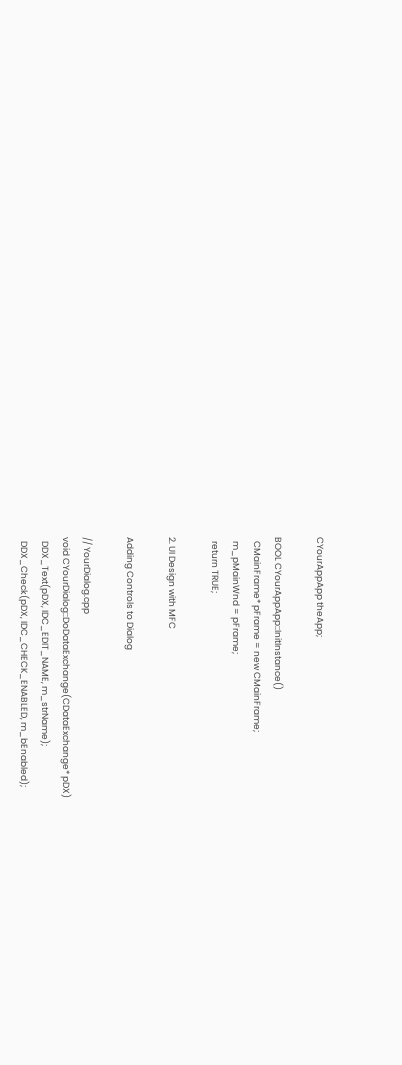CYourAppApp theApp;

BOOL CYourAppApp::InitInstance()
  CMainFrame* pFrame = new CMainFrame;
  m_pMainWnd = pFrame;
  return TRUE;

2. UI Design with MFC

Adding Controls to Dialog

// YourDialog.cpp
void CYourDialog::DoDataExchange(CDataExchange* pDX)
  DDX_Text(pDX, IDC_EDIT_NAME, m_strName);
  DDX_Check(pDX, IDC_CHECK_ENABLED, m_bEnabled);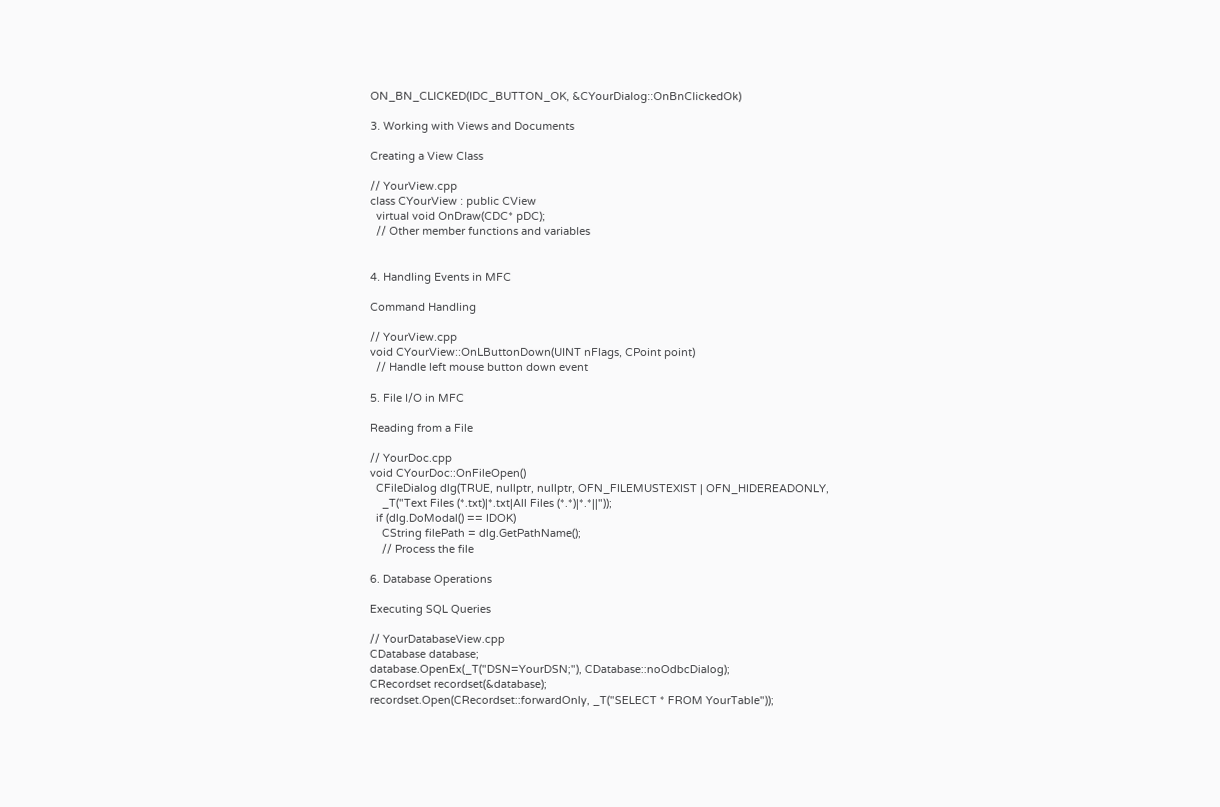ON_BN_CLICKED(IDC_BUTTON_OK, &CYourDialog::OnBnClickedOk)

3. Working with Views and Documents

Creating a View Class

// YourView.cpp
class CYourView : public CView
  virtual void OnDraw(CDC* pDC);
  // Other member functions and variables


4. Handling Events in MFC

Command Handling

// YourView.cpp
void CYourView::OnLButtonDown(UINT nFlags, CPoint point)
  // Handle left mouse button down event

5. File I/O in MFC

Reading from a File

// YourDoc.cpp
void CYourDoc::OnFileOpen()
  CFileDialog dlg(TRUE, nullptr, nullptr, OFN_FILEMUSTEXIST | OFN_HIDEREADONLY,
    _T("Text Files (*.txt)|*.txt|All Files (*.*)|*.*||"));
  if (dlg.DoModal() == IDOK)
    CString filePath = dlg.GetPathName();
    // Process the file

6. Database Operations

Executing SQL Queries

// YourDatabaseView.cpp
CDatabase database;
database.OpenEx(_T("DSN=YourDSN;"), CDatabase::noOdbcDialog);
CRecordset recordset(&database);
recordset.Open(CRecordset::forwardOnly, _T("SELECT * FROM YourTable"));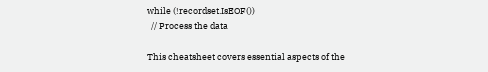while (!recordset.IsEOF())
  // Process the data

This cheatsheet covers essential aspects of the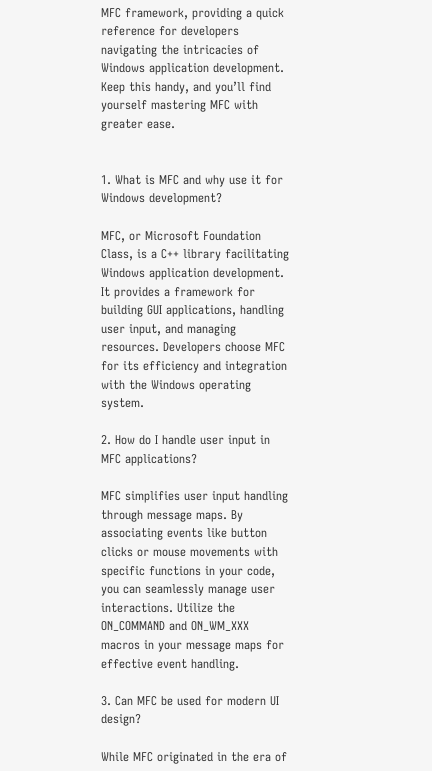MFC framework, providing a quick reference for developers navigating the intricacies of Windows application development. Keep this handy, and you’ll find yourself mastering MFC with greater ease.


1. What is MFC and why use it for Windows development?

MFC, or Microsoft Foundation Class, is a C++ library facilitating Windows application development. It provides a framework for building GUI applications, handling user input, and managing resources. Developers choose MFC for its efficiency and integration with the Windows operating system.

2. How do I handle user input in MFC applications?

MFC simplifies user input handling through message maps. By associating events like button clicks or mouse movements with specific functions in your code, you can seamlessly manage user interactions. Utilize the ON_COMMAND and ON_WM_XXX macros in your message maps for effective event handling.

3. Can MFC be used for modern UI design?

While MFC originated in the era of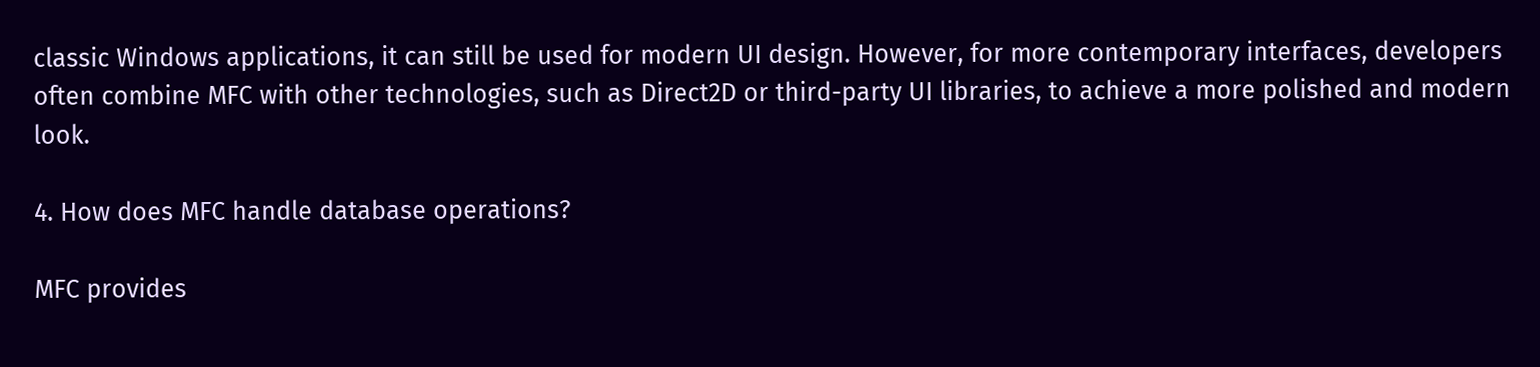classic Windows applications, it can still be used for modern UI design. However, for more contemporary interfaces, developers often combine MFC with other technologies, such as Direct2D or third-party UI libraries, to achieve a more polished and modern look.

4. How does MFC handle database operations?

MFC provides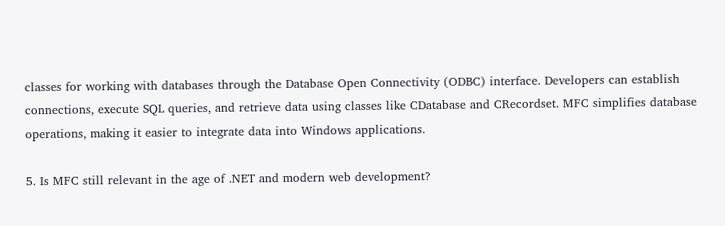classes for working with databases through the Database Open Connectivity (ODBC) interface. Developers can establish connections, execute SQL queries, and retrieve data using classes like CDatabase and CRecordset. MFC simplifies database operations, making it easier to integrate data into Windows applications.

5. Is MFC still relevant in the age of .NET and modern web development?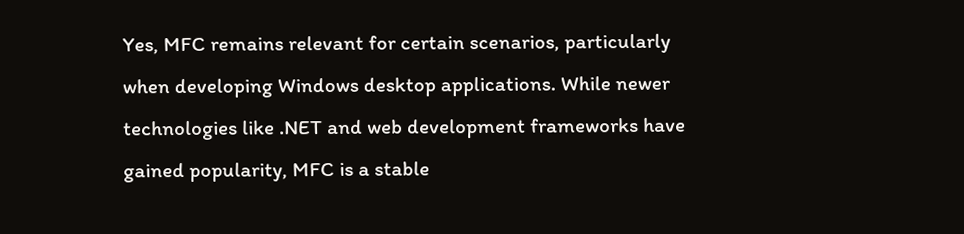Yes, MFC remains relevant for certain scenarios, particularly when developing Windows desktop applications. While newer technologies like .NET and web development frameworks have gained popularity, MFC is a stable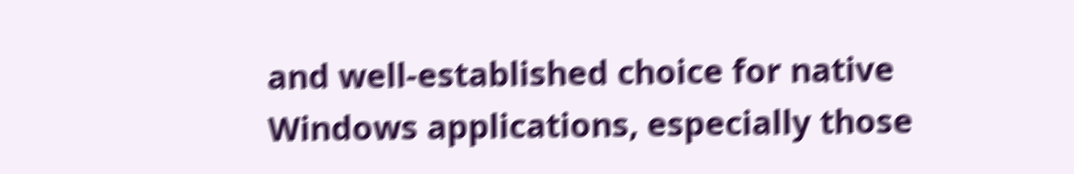and well-established choice for native Windows applications, especially those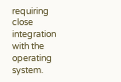requiring close integration with the operating system.